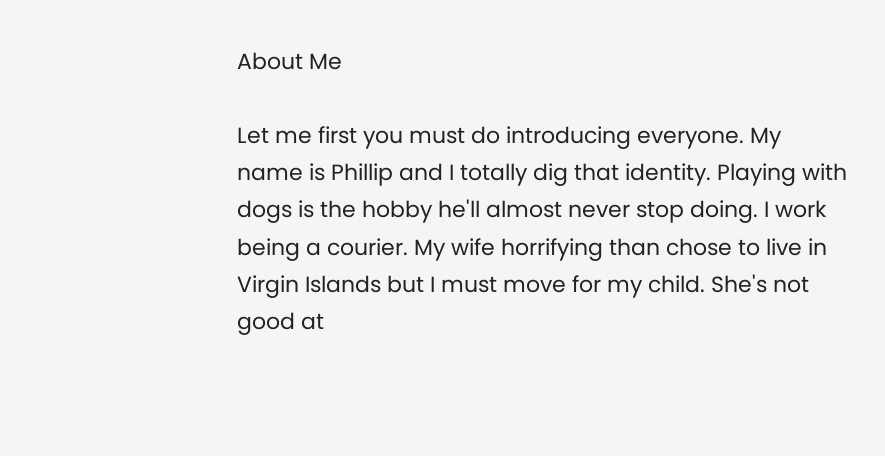About Me

Let me first you must do introducing everyone. My name is Phillip and I totally dig that identity. Playing with dogs is the hobby he'll almost never stop doing. I work being a courier. My wife horrifying than chose to live in Virgin Islands but I must move for my child. She's not good at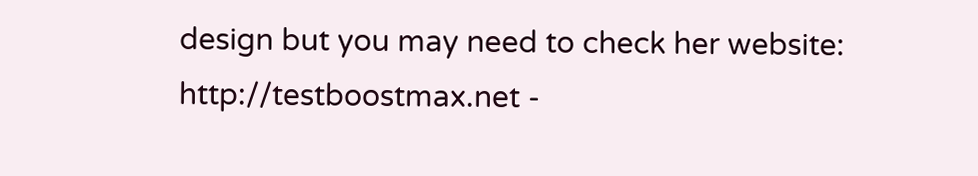design but you may need to check her website: http://testboostmax.net -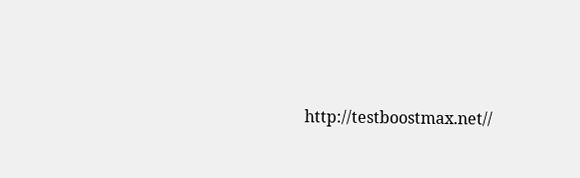http://testboostmax.net//